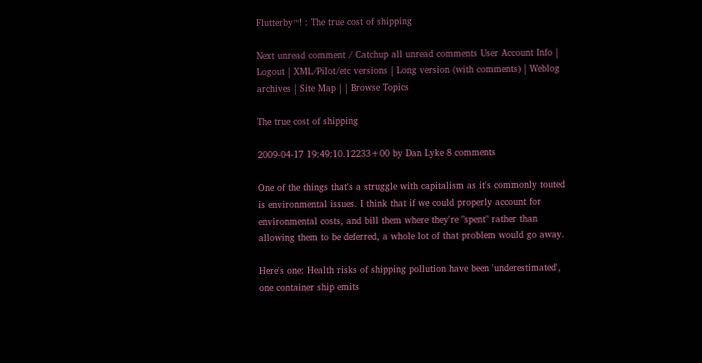Flutterby™! : The true cost of shipping

Next unread comment / Catchup all unread comments User Account Info | Logout | XML/Pilot/etc versions | Long version (with comments) | Weblog archives | Site Map | | Browse Topics

The true cost of shipping

2009-04-17 19:49:10.12233+00 by Dan Lyke 8 comments

One of the things that's a struggle with capitalism as it's commonly touted is environmental issues. I think that if we could properly account for environmental costs, and bill them where they're "spent" rather than allowing them to be deferred, a whole lot of that problem would go away.

Here's one: Health risks of shipping pollution have been 'underestimated', one container ship emits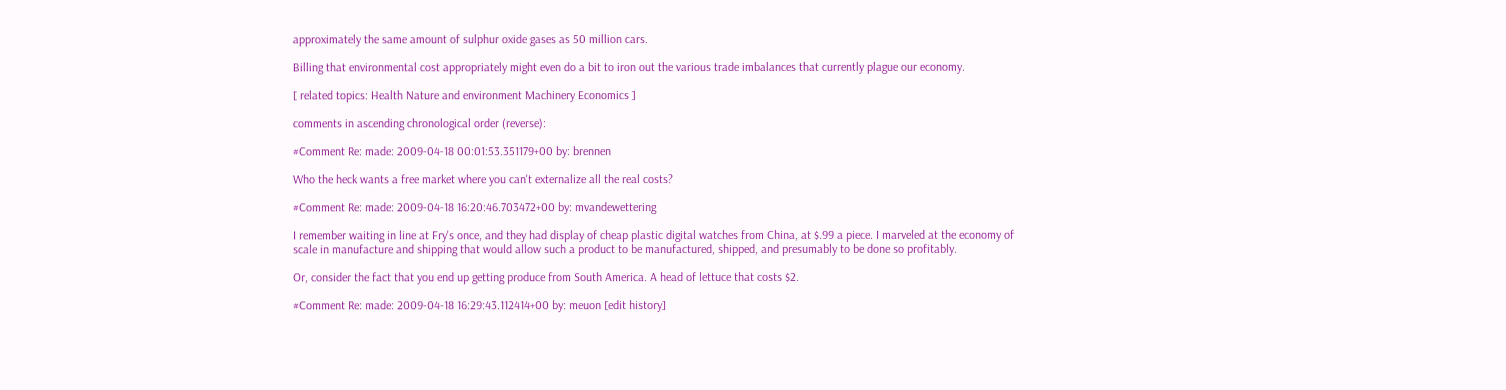approximately the same amount of sulphur oxide gases as 50 million cars.

Billing that environmental cost appropriately might even do a bit to iron out the various trade imbalances that currently plague our economy.

[ related topics: Health Nature and environment Machinery Economics ]

comments in ascending chronological order (reverse):

#Comment Re: made: 2009-04-18 00:01:53.351179+00 by: brennen

Who the heck wants a free market where you can't externalize all the real costs?

#Comment Re: made: 2009-04-18 16:20:46.703472+00 by: mvandewettering

I remember waiting in line at Fry's once, and they had display of cheap plastic digital watches from China, at $.99 a piece. I marveled at the economy of scale in manufacture and shipping that would allow such a product to be manufactured, shipped, and presumably to be done so profitably.

Or, consider the fact that you end up getting produce from South America. A head of lettuce that costs $2.

#Comment Re: made: 2009-04-18 16:29:43.112414+00 by: meuon [edit history]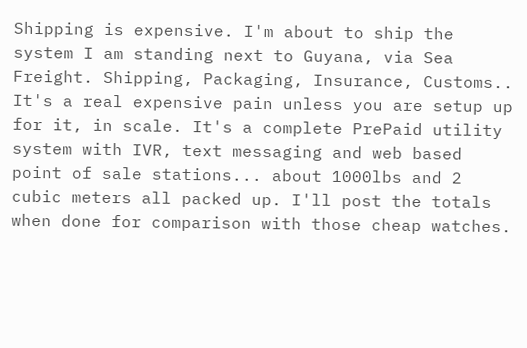Shipping is expensive. I'm about to ship the system I am standing next to Guyana, via Sea Freight. Shipping, Packaging, Insurance, Customs.. It's a real expensive pain unless you are setup up for it, in scale. It's a complete PrePaid utility system with IVR, text messaging and web based point of sale stations... about 1000lbs and 2 cubic meters all packed up. I'll post the totals when done for comparison with those cheap watches.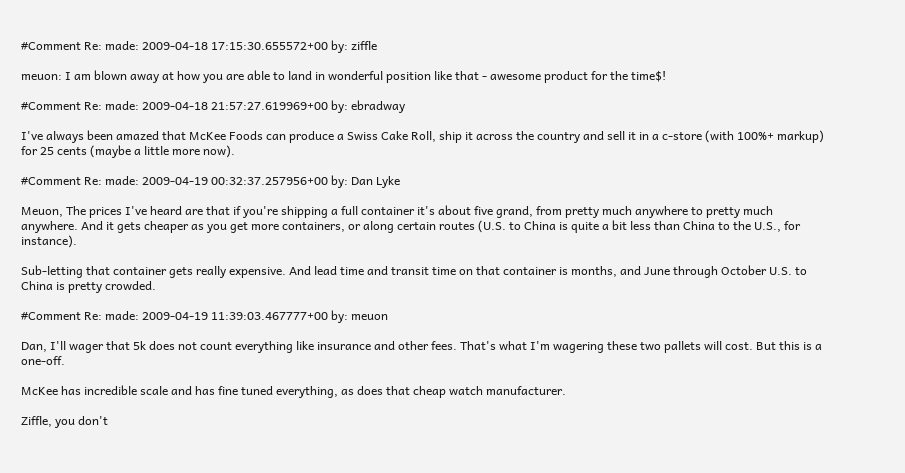#Comment Re: made: 2009-04-18 17:15:30.655572+00 by: ziffle

meuon: I am blown away at how you are able to land in wonderful position like that - awesome product for the time$!

#Comment Re: made: 2009-04-18 21:57:27.619969+00 by: ebradway

I've always been amazed that McKee Foods can produce a Swiss Cake Roll, ship it across the country and sell it in a c-store (with 100%+ markup) for 25 cents (maybe a little more now).

#Comment Re: made: 2009-04-19 00:32:37.257956+00 by: Dan Lyke

Meuon, The prices I've heard are that if you're shipping a full container it's about five grand, from pretty much anywhere to pretty much anywhere. And it gets cheaper as you get more containers, or along certain routes (U.S. to China is quite a bit less than China to the U.S., for instance).

Sub-letting that container gets really expensive. And lead time and transit time on that container is months, and June through October U.S. to China is pretty crowded.

#Comment Re: made: 2009-04-19 11:39:03.467777+00 by: meuon

Dan, I'll wager that 5k does not count everything like insurance and other fees. That's what I'm wagering these two pallets will cost. But this is a one-off.

McKee has incredible scale and has fine tuned everything, as does that cheap watch manufacturer.

Ziffle, you don't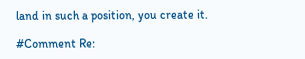land in such a position, you create it.

#Comment Re: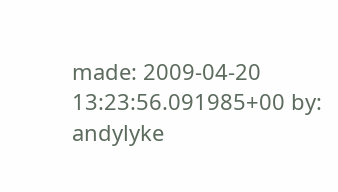made: 2009-04-20 13:23:56.091985+00 by: andylyke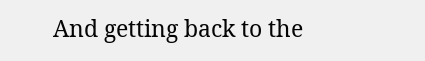And getting back to the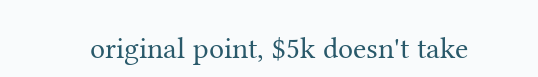original point, $5k doesn't take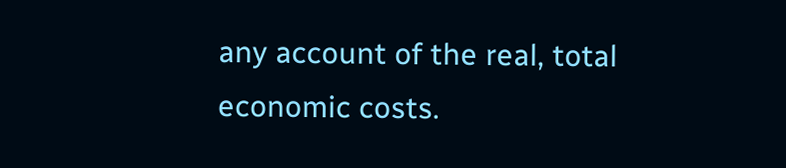any account of the real, total economic costs.